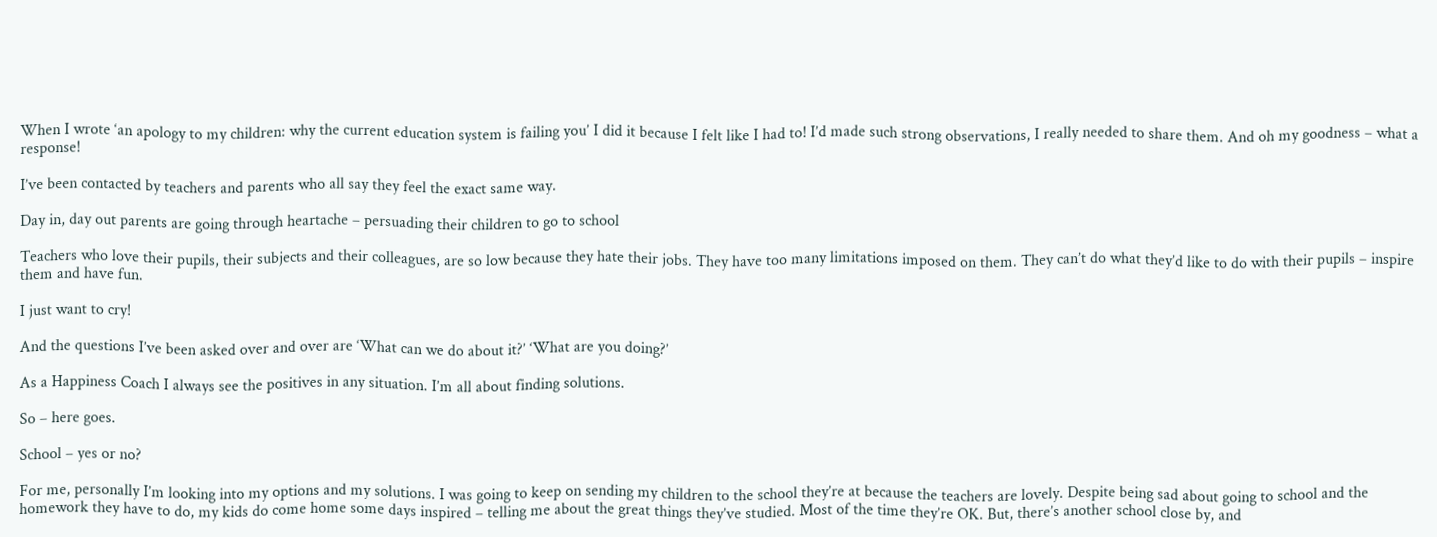When I wrote ‘an apology to my children: why the current education system is failing you’ I did it because I felt like I had to! I’d made such strong observations, I really needed to share them. And oh my goodness – what a response!

I’ve been contacted by teachers and parents who all say they feel the exact same way.

Day in, day out parents are going through heartache – persuading their children to go to school

Teachers who love their pupils, their subjects and their colleagues, are so low because they hate their jobs. They have too many limitations imposed on them. They can’t do what they’d like to do with their pupils – inspire them and have fun.

I just want to cry!

And the questions I’ve been asked over and over are ‘What can we do about it?’ ‘What are you doing?’

As a Happiness Coach I always see the positives in any situation. I’m all about finding solutions.

So – here goes.

School – yes or no?

For me, personally I’m looking into my options and my solutions. I was going to keep on sending my children to the school they’re at because the teachers are lovely. Despite being sad about going to school and the homework they have to do, my kids do come home some days inspired – telling me about the great things they’ve studied. Most of the time they’re OK. But, there’s another school close by, and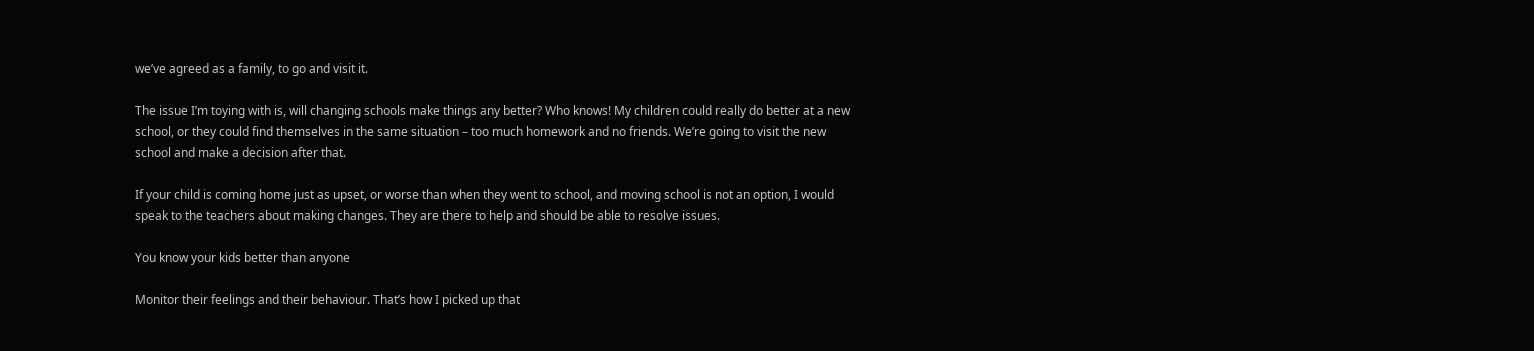we’ve agreed as a family, to go and visit it.

The issue I’m toying with is, will changing schools make things any better? Who knows! My children could really do better at a new school, or they could find themselves in the same situation – too much homework and no friends. We’re going to visit the new school and make a decision after that.

If your child is coming home just as upset, or worse than when they went to school, and moving school is not an option, I would speak to the teachers about making changes. They are there to help and should be able to resolve issues.

You know your kids better than anyone

Monitor their feelings and their behaviour. That’s how I picked up that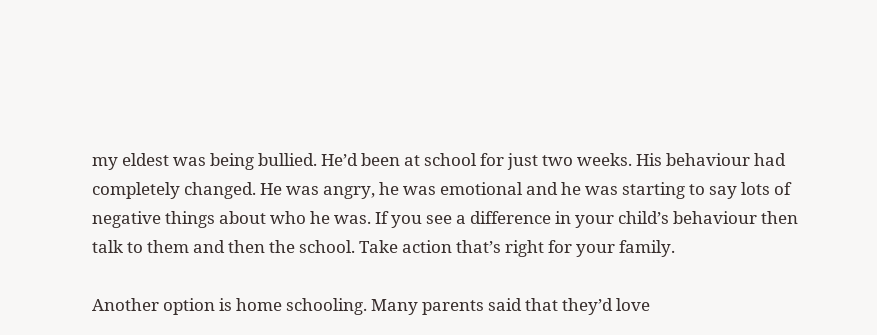my eldest was being bullied. He’d been at school for just two weeks. His behaviour had completely changed. He was angry, he was emotional and he was starting to say lots of negative things about who he was. If you see a difference in your child’s behaviour then talk to them and then the school. Take action that’s right for your family.

Another option is home schooling. Many parents said that they’d love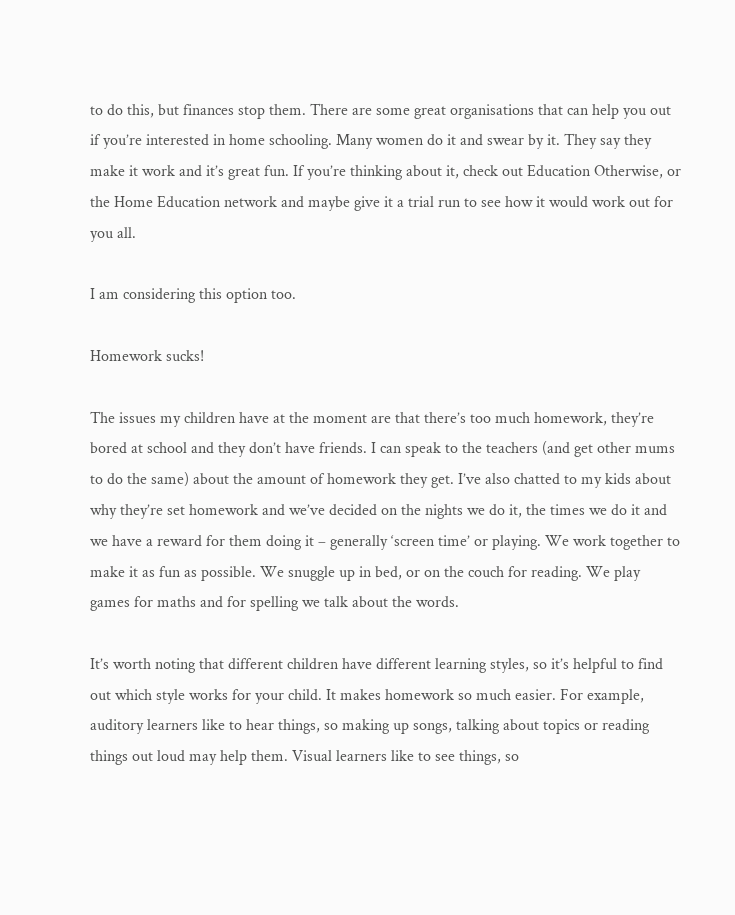to do this, but finances stop them. There are some great organisations that can help you out if you’re interested in home schooling. Many women do it and swear by it. They say they make it work and it’s great fun. If you’re thinking about it, check out Education Otherwise, or the Home Education network and maybe give it a trial run to see how it would work out for you all.

I am considering this option too.

Homework sucks!

The issues my children have at the moment are that there’s too much homework, they’re bored at school and they don’t have friends. I can speak to the teachers (and get other mums to do the same) about the amount of homework they get. I’ve also chatted to my kids about why they’re set homework and we’ve decided on the nights we do it, the times we do it and we have a reward for them doing it – generally ‘screen time’ or playing. We work together to make it as fun as possible. We snuggle up in bed, or on the couch for reading. We play games for maths and for spelling we talk about the words.

It’s worth noting that different children have different learning styles, so it’s helpful to find out which style works for your child. It makes homework so much easier. For example, auditory learners like to hear things, so making up songs, talking about topics or reading things out loud may help them. Visual learners like to see things, so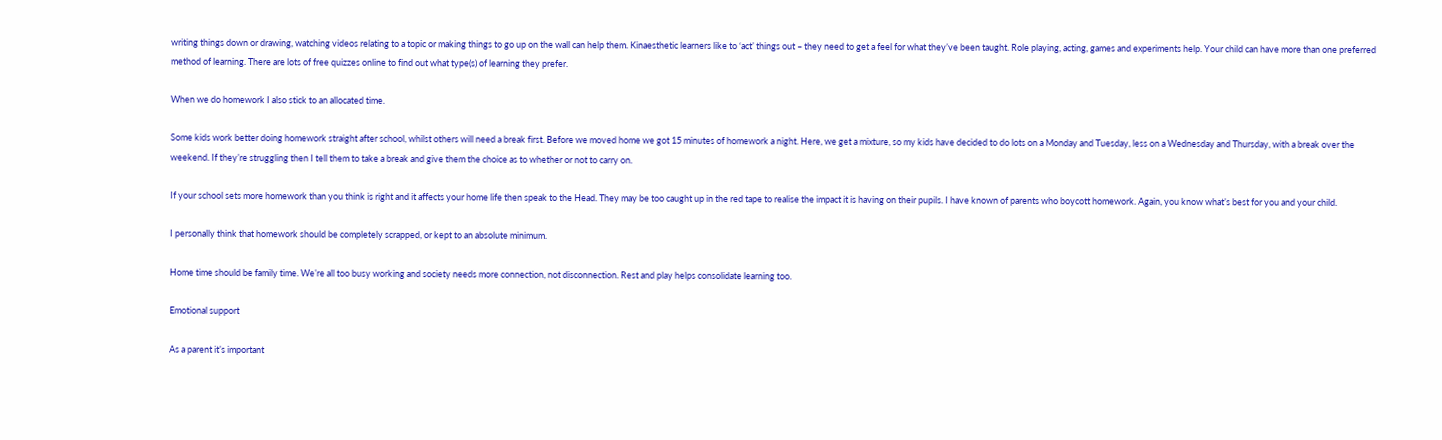writing things down or drawing, watching videos relating to a topic or making things to go up on the wall can help them. Kinaesthetic learners like to ‘act’ things out – they need to get a feel for what they’ve been taught. Role playing, acting, games and experiments help. Your child can have more than one preferred method of learning. There are lots of free quizzes online to find out what type(s) of learning they prefer.

When we do homework I also stick to an allocated time.

Some kids work better doing homework straight after school, whilst others will need a break first. Before we moved home we got 15 minutes of homework a night. Here, we get a mixture, so my kids have decided to do lots on a Monday and Tuesday, less on a Wednesday and Thursday, with a break over the weekend. If they’re struggling then I tell them to take a break and give them the choice as to whether or not to carry on.

If your school sets more homework than you think is right and it affects your home life then speak to the Head. They may be too caught up in the red tape to realise the impact it is having on their pupils. I have known of parents who boycott homework. Again, you know what’s best for you and your child.

I personally think that homework should be completely scrapped, or kept to an absolute minimum.

Home time should be family time. We’re all too busy working and society needs more connection, not disconnection. Rest and play helps consolidate learning too.

Emotional support

As a parent it’s important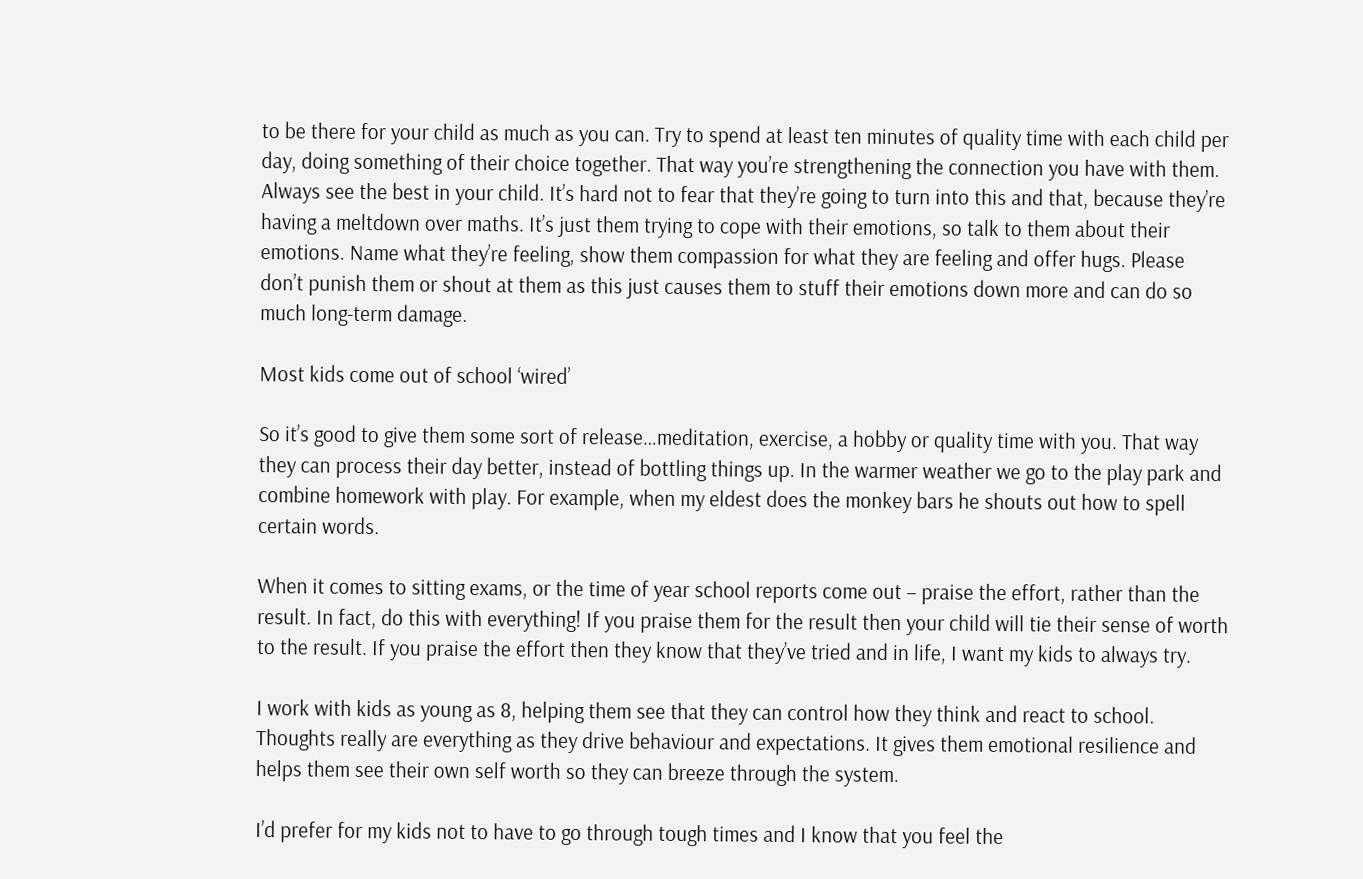to be there for your child as much as you can. Try to spend at least ten minutes of quality time with each child per day, doing something of their choice together. That way you’re strengthening the connection you have with them. Always see the best in your child. It’s hard not to fear that they’re going to turn into this and that, because they’re having a meltdown over maths. It’s just them trying to cope with their emotions, so talk to them about their emotions. Name what they’re feeling, show them compassion for what they are feeling and offer hugs. Please don’t punish them or shout at them as this just causes them to stuff their emotions down more and can do so much long-term damage.

Most kids come out of school ‘wired’

So it’s good to give them some sort of release…meditation, exercise, a hobby or quality time with you. That way they can process their day better, instead of bottling things up. In the warmer weather we go to the play park and combine homework with play. For example, when my eldest does the monkey bars he shouts out how to spell certain words.

When it comes to sitting exams, or the time of year school reports come out – praise the effort, rather than the result. In fact, do this with everything! If you praise them for the result then your child will tie their sense of worth to the result. If you praise the effort then they know that they’ve tried and in life, I want my kids to always try.

I work with kids as young as 8, helping them see that they can control how they think and react to school. Thoughts really are everything as they drive behaviour and expectations. It gives them emotional resilience and helps them see their own self worth so they can breeze through the system.

I’d prefer for my kids not to have to go through tough times and I know that you feel the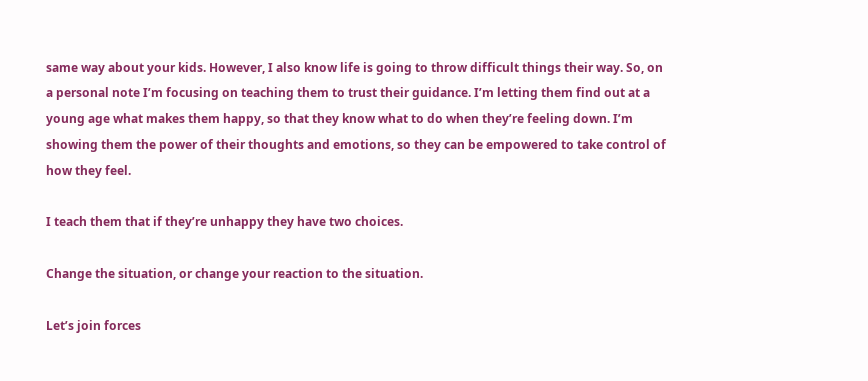same way about your kids. However, I also know life is going to throw difficult things their way. So, on a personal note I’m focusing on teaching them to trust their guidance. I’m letting them find out at a young age what makes them happy, so that they know what to do when they’re feeling down. I’m showing them the power of their thoughts and emotions, so they can be empowered to take control of how they feel.

I teach them that if they’re unhappy they have two choices.

Change the situation, or change your reaction to the situation.

Let’s join forces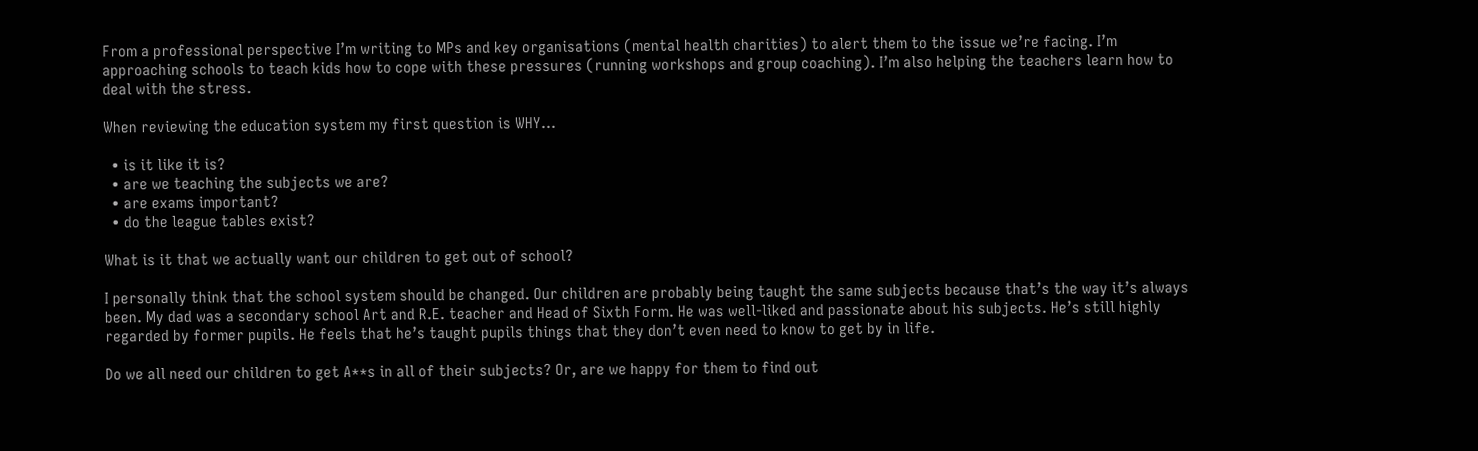From a professional perspective I’m writing to MPs and key organisations (mental health charities) to alert them to the issue we’re facing. I’m approaching schools to teach kids how to cope with these pressures (running workshops and group coaching). I’m also helping the teachers learn how to deal with the stress.

When reviewing the education system my first question is WHY…

  • is it like it is?
  • are we teaching the subjects we are?
  • are exams important?
  • do the league tables exist?

What is it that we actually want our children to get out of school?

I personally think that the school system should be changed. Our children are probably being taught the same subjects because that’s the way it’s always been. My dad was a secondary school Art and R.E. teacher and Head of Sixth Form. He was well-liked and passionate about his subjects. He’s still highly regarded by former pupils. He feels that he’s taught pupils things that they don’t even need to know to get by in life.

Do we all need our children to get A**s in all of their subjects? Or, are we happy for them to find out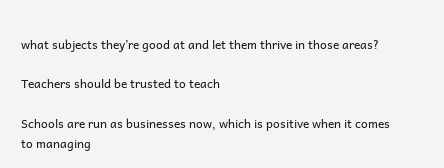what subjects they’re good at and let them thrive in those areas?

Teachers should be trusted to teach

Schools are run as businesses now, which is positive when it comes to managing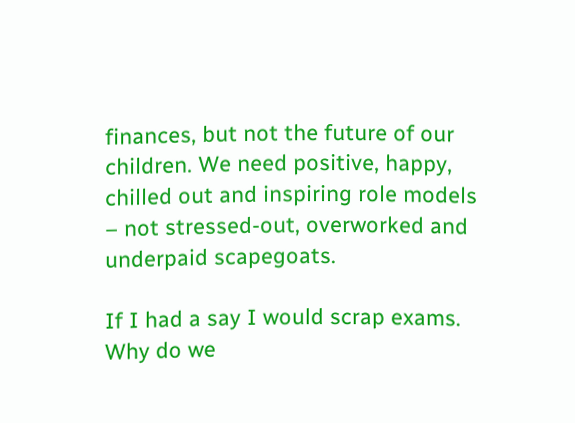finances, but not the future of our children. We need positive, happy, chilled out and inspiring role models – not stressed-out, overworked and underpaid scapegoats.

If I had a say I would scrap exams. Why do we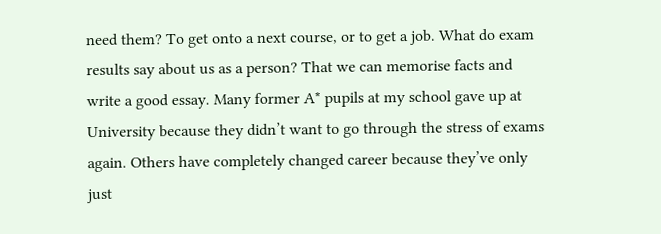need them? To get onto a next course, or to get a job. What do exam results say about us as a person? That we can memorise facts and write a good essay. Many former A* pupils at my school gave up at University because they didn’t want to go through the stress of exams again. Others have completely changed career because they’ve only just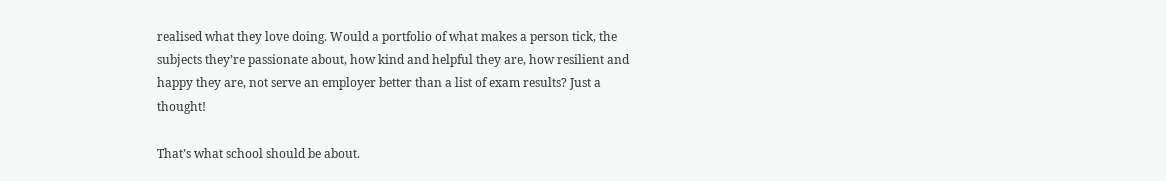realised what they love doing. Would a portfolio of what makes a person tick, the subjects they’re passionate about, how kind and helpful they are, how resilient and happy they are, not serve an employer better than a list of exam results? Just a thought!

That’s what school should be about.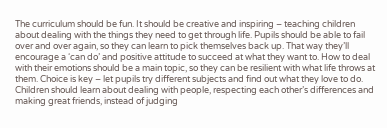The curriculum should be fun. It should be creative and inspiring – teaching children about dealing with the things they need to get through life. Pupils should be able to fail over and over again, so they can learn to pick themselves back up. That way they’ll encourage a ‘can do’ and positive attitude to succeed at what they want to. How to deal with their emotions should be a main topic, so they can be resilient with what life throws at them. Choice is key – let pupils try different subjects and find out what they love to do. Children should learn about dealing with people, respecting each other’s differences and making great friends, instead of judging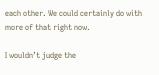each other. We could certainly do with more of that right now.

I wouldn’t judge the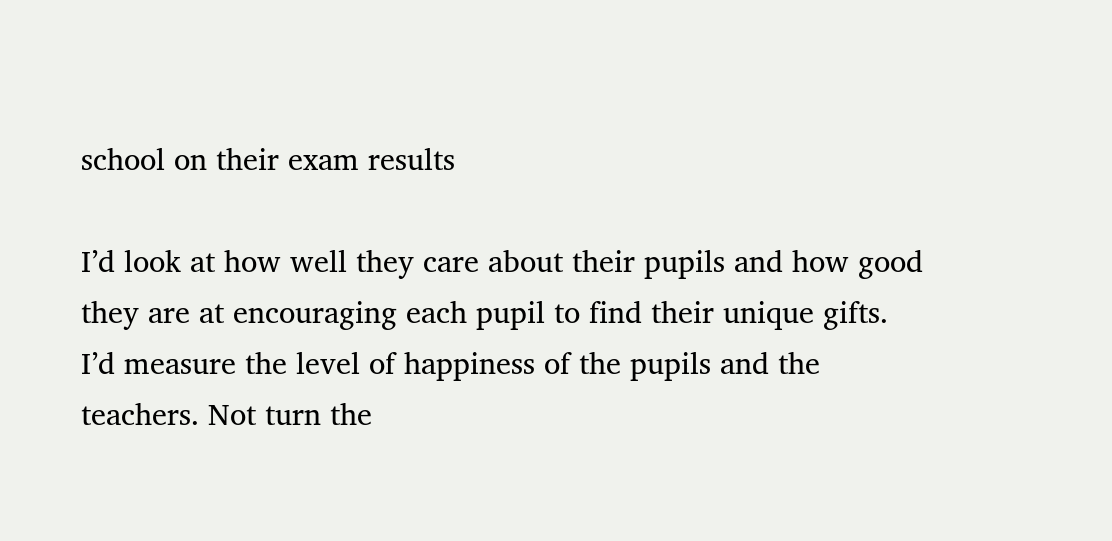school on their exam results

I’d look at how well they care about their pupils and how good they are at encouraging each pupil to find their unique gifts. I’d measure the level of happiness of the pupils and the teachers. Not turn the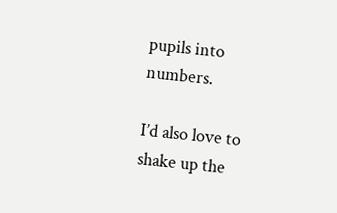pupils into numbers.

I’d also love to shake up the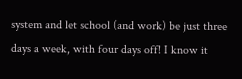system and let school (and work) be just three days a week, with four days off! I know it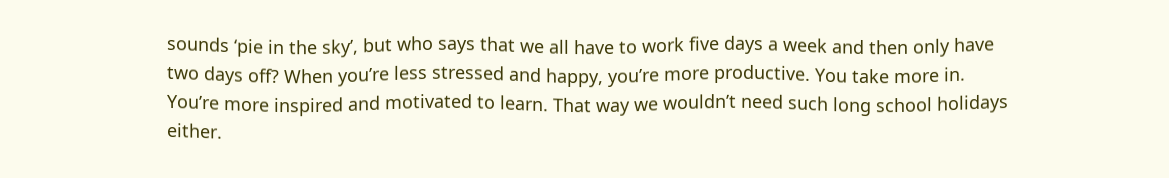sounds ‘pie in the sky’, but who says that we all have to work five days a week and then only have two days off? When you’re less stressed and happy, you’re more productive. You take more in. You’re more inspired and motivated to learn. That way we wouldn’t need such long school holidays either.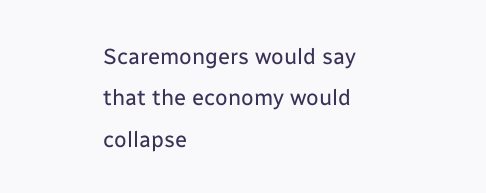Scaremongers would say that the economy would collapse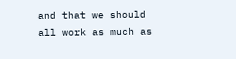and that we should all work as much as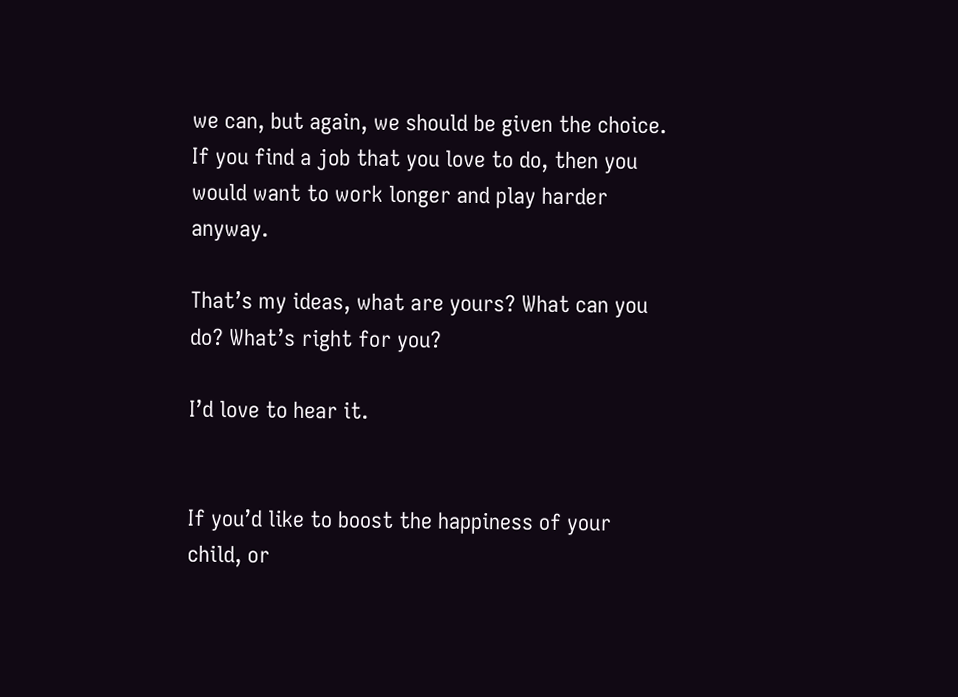we can, but again, we should be given the choice. If you find a job that you love to do, then you would want to work longer and play harder anyway.

That’s my ideas, what are yours? What can you do? What’s right for you?

I’d love to hear it.


If you’d like to boost the happiness of your child, or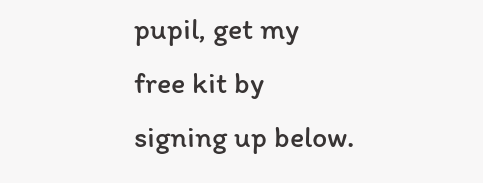pupil, get my free kit by signing up below.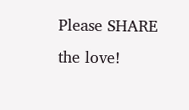Please SHARE the love!